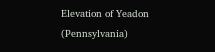Elevation of Yeadon (Pennsylvania)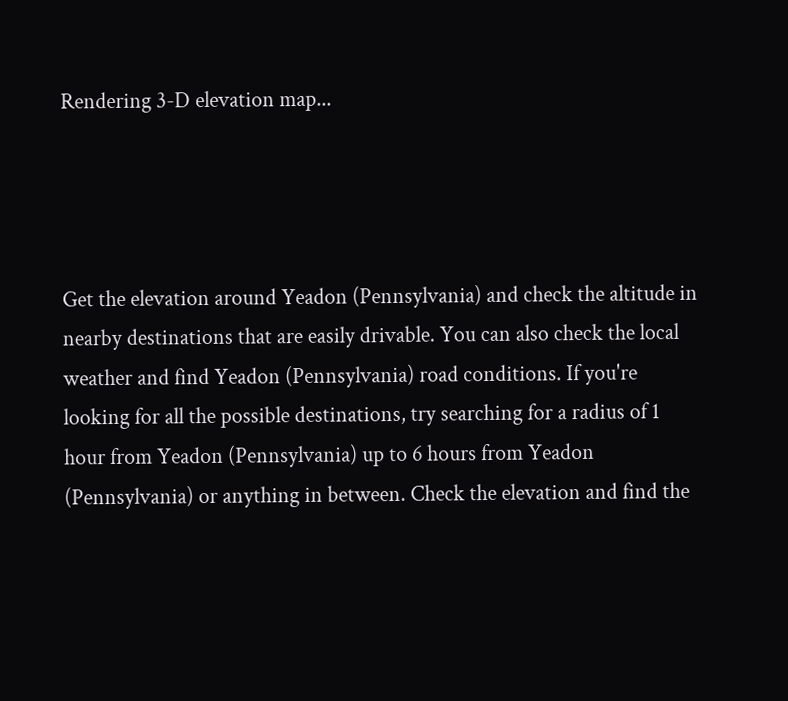Rendering 3-D elevation map...




Get the elevation around Yeadon (Pennsylvania) and check the altitude in nearby destinations that are easily drivable. You can also check the local weather and find Yeadon (Pennsylvania) road conditions. If you're looking for all the possible destinations, try searching for a radius of 1 hour from Yeadon (Pennsylvania) up to 6 hours from Yeadon (Pennsylvania) or anything in between. Check the elevation and find the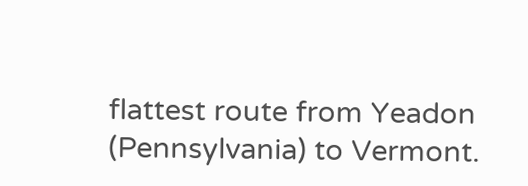flattest route from Yeadon (Pennsylvania) to Vermont.